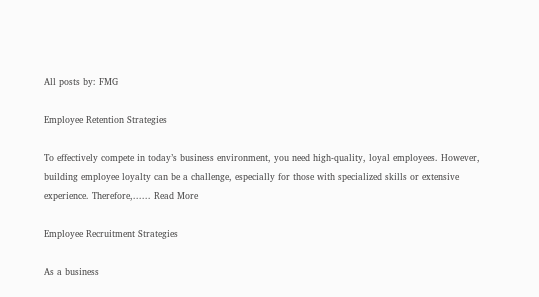All posts by: FMG

Employee Retention Strategies

To effectively compete in today’s business environment, you need high-quality, loyal employees. However, building employee loyalty can be a challenge, especially for those with specialized skills or extensive experience. Therefore,...... Read More

Employee Recruitment Strategies

As a business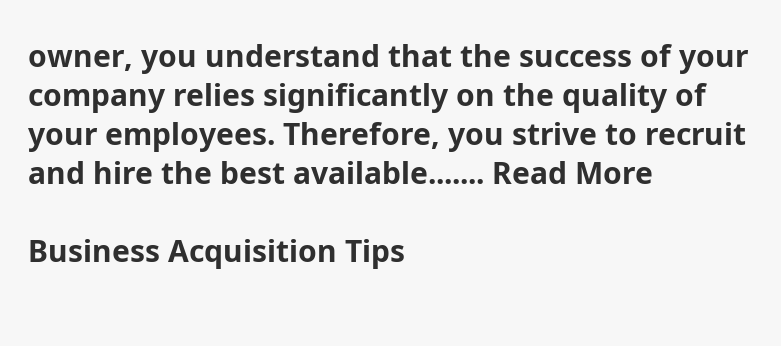owner, you understand that the success of your company relies significantly on the quality of your employees. Therefore, you strive to recruit and hire the best available....... Read More

Business Acquisition Tips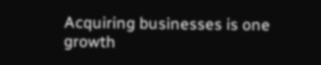Acquiring businesses is one growth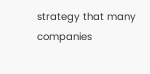strategy that many companies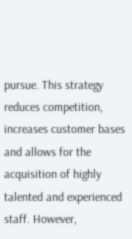pursue. This strategy reduces competition, increases customer bases and allows for the acquisition of highly talented and experienced staff. However,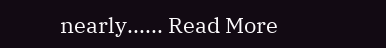nearly...... Read More